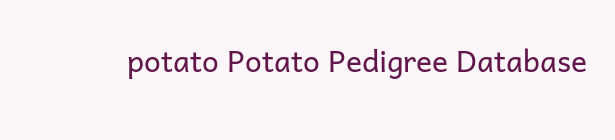potato Potato Pedigree Database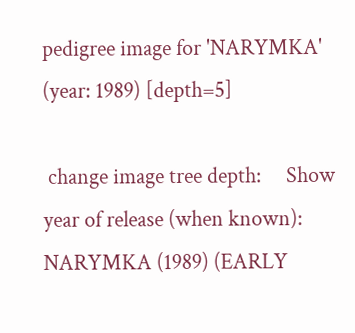pedigree image for 'NARYMKA'    (year: 1989) [depth=5]

 change image tree depth:     Show year of release (when known): NARYMKA (1989) (EARLY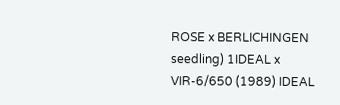ROSE x BERLICHINGEN seedling) 1IDEAL x VIR-6/650 (1989) IDEAL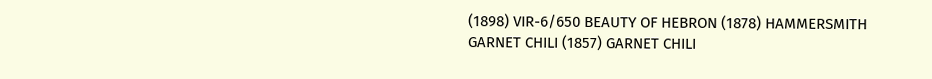(1898) VIR-6/650 BEAUTY OF HEBRON (1878) HAMMERSMITH GARNET CHILI (1857) GARNET CHILI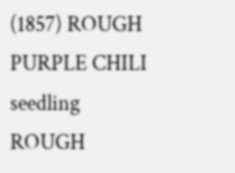(1857) ROUGH PURPLE CHILI seedling ROUGH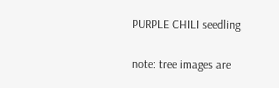PURPLE CHILI seedling

note: tree images are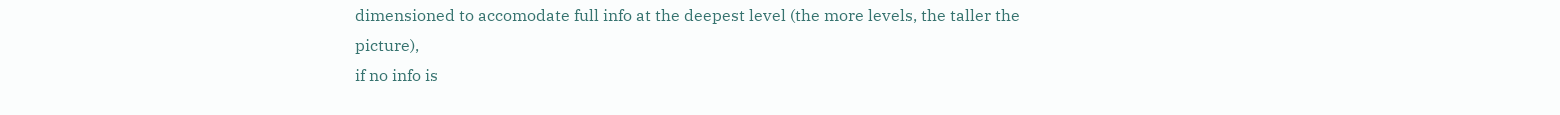dimensioned to accomodate full info at the deepest level (the more levels, the taller the picture),
if no info is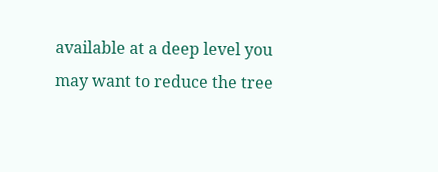available at a deep level you may want to reduce the tree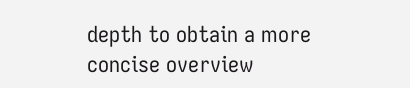depth to obtain a more concise overview